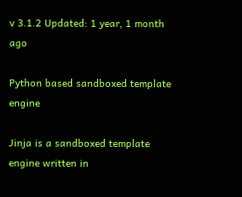v 3.1.2 Updated: 1 year, 1 month ago

Python based sandboxed template engine

Jinja is a sandboxed template engine written in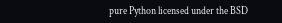pure Python licensed under the BSD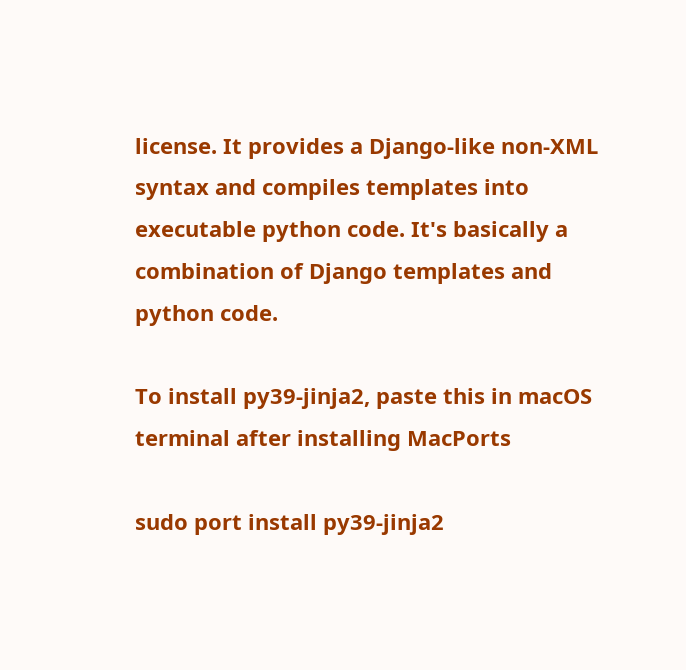license. It provides a Django-like non-XML syntax and compiles templates into executable python code. It's basically a combination of Django templates and python code.

To install py39-jinja2, paste this in macOS terminal after installing MacPorts

sudo port install py39-jinja2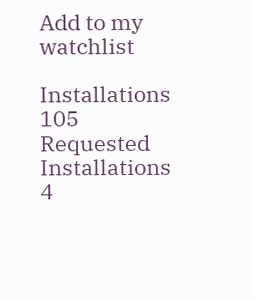Add to my watchlist

Installations 105
Requested Installations 4